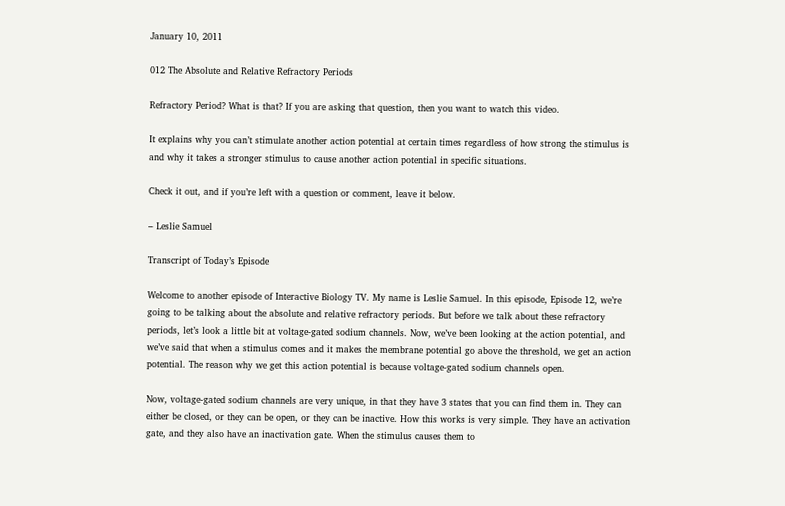January 10, 2011

012 The Absolute and Relative Refractory Periods

Refractory Period? What is that? If you are asking that question, then you want to watch this video.

It explains why you can’t stimulate another action potential at certain times regardless of how strong the stimulus is and why it takes a stronger stimulus to cause another action potential in specific situations.

Check it out, and if you’re left with a question or comment, leave it below.

– Leslie Samuel

Transcript of Today’s Episode

Welcome to another episode of Interactive Biology TV. My name is Leslie Samuel. In this episode, Episode 12, we’re going to be talking about the absolute and relative refractory periods. But before we talk about these refractory periods, let’s look a little bit at voltage-gated sodium channels. Now, we’ve been looking at the action potential, and we’ve said that when a stimulus comes and it makes the membrane potential go above the threshold, we get an action potential. The reason why we get this action potential is because voltage-gated sodium channels open.

Now, voltage-gated sodium channels are very unique, in that they have 3 states that you can find them in. They can either be closed, or they can be open, or they can be inactive. How this works is very simple. They have an activation gate, and they also have an inactivation gate. When the stimulus causes them to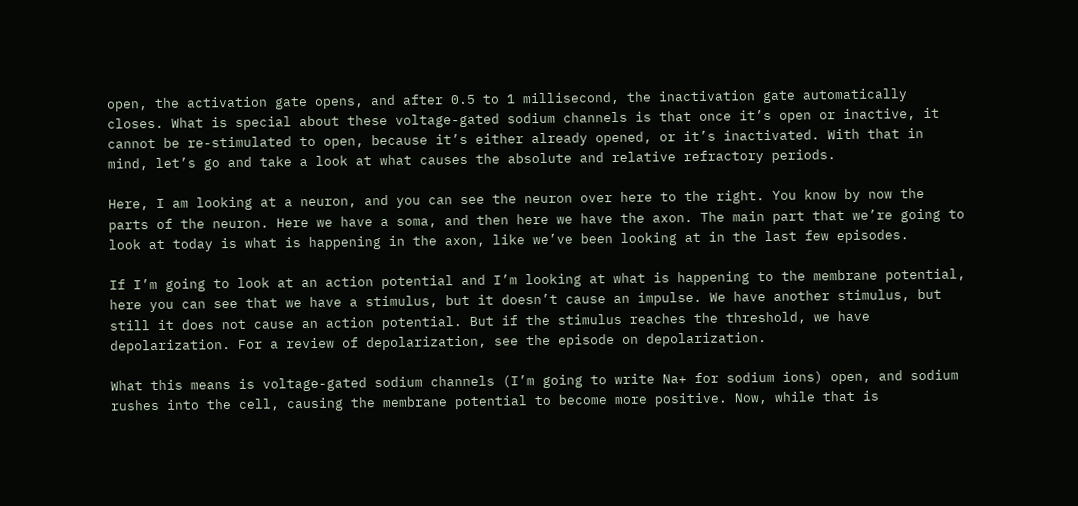open, the activation gate opens, and after 0.5 to 1 millisecond, the inactivation gate automatically closes. What is special about these voltage-gated sodium channels is that once it’s open or inactive, it cannot be re-stimulated to open, because it’s either already opened, or it’s inactivated. With that in mind, let’s go and take a look at what causes the absolute and relative refractory periods.

Here, I am looking at a neuron, and you can see the neuron over here to the right. You know by now the parts of the neuron. Here we have a soma, and then here we have the axon. The main part that we’re going to look at today is what is happening in the axon, like we’ve been looking at in the last few episodes.

If I’m going to look at an action potential and I’m looking at what is happening to the membrane potential, here you can see that we have a stimulus, but it doesn’t cause an impulse. We have another stimulus, but still it does not cause an action potential. But if the stimulus reaches the threshold, we have depolarization. For a review of depolarization, see the episode on depolarization.

What this means is voltage-gated sodium channels (I’m going to write Na+ for sodium ions) open, and sodium rushes into the cell, causing the membrane potential to become more positive. Now, while that is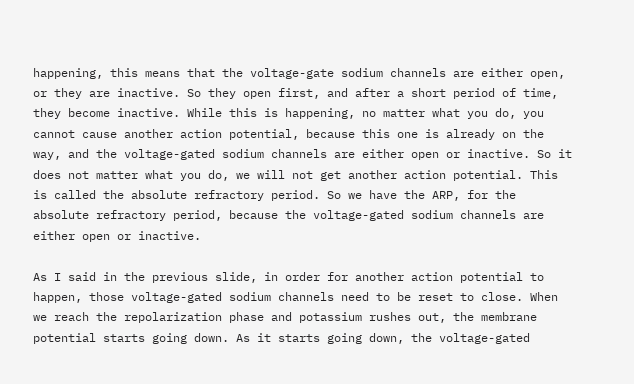happening, this means that the voltage-gate sodium channels are either open, or they are inactive. So they open first, and after a short period of time, they become inactive. While this is happening, no matter what you do, you cannot cause another action potential, because this one is already on the way, and the voltage-gated sodium channels are either open or inactive. So it does not matter what you do, we will not get another action potential. This is called the absolute refractory period. So we have the ARP, for the absolute refractory period, because the voltage-gated sodium channels are either open or inactive.

As I said in the previous slide, in order for another action potential to happen, those voltage-gated sodium channels need to be reset to close. When we reach the repolarization phase and potassium rushes out, the membrane potential starts going down. As it starts going down, the voltage-gated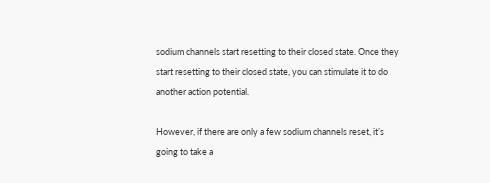sodium channels start resetting to their closed state. Once they start resetting to their closed state, you can stimulate it to do another action potential.

However, if there are only a few sodium channels reset, it’s going to take a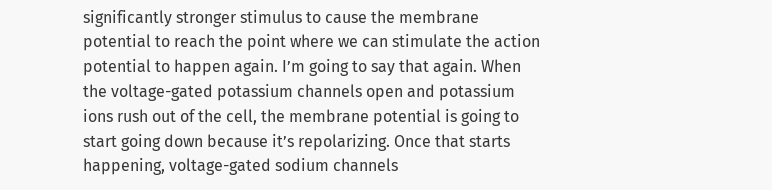significantly stronger stimulus to cause the membrane potential to reach the point where we can stimulate the action potential to happen again. I’m going to say that again. When the voltage-gated potassium channels open and potassium ions rush out of the cell, the membrane potential is going to start going down because it’s repolarizing. Once that starts happening, voltage-gated sodium channels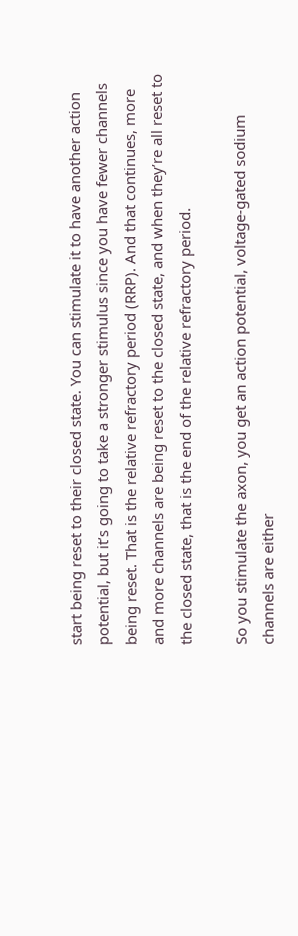start being reset to their closed state. You can stimulate it to have another action potential, but it’s going to take a stronger stimulus since you have fewer channels being reset. That is the relative refractory period (RRP). And that continues, more and more channels are being reset to the closed state, and when they’re all reset to the closed state, that is the end of the relative refractory period.

So you stimulate the axon, you get an action potential, voltage-gated sodium channels are either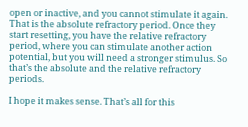open or inactive, and you cannot stimulate it again. That is the absolute refractory period. Once they start resetting, you have the relative refractory period, where you can stimulate another action potential, but you will need a stronger stimulus. So that’s the absolute and the relative refractory periods.

I hope it makes sense. That’s all for this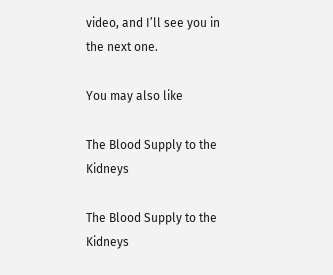video, and I’ll see you in the next one.

You may also like

The Blood Supply to the Kidneys

The Blood Supply to the Kidneys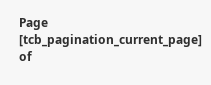Page [tcb_pagination_current_page] of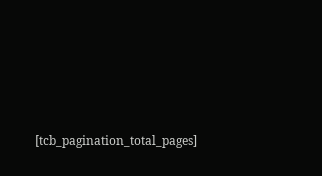[tcb_pagination_total_pages]